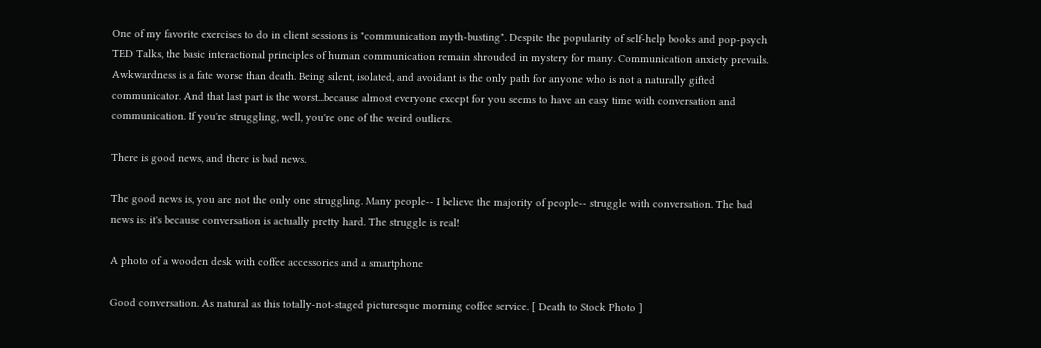One of my favorite exercises to do in client sessions is "communication myth-busting". Despite the popularity of self-help books and pop-psych TED Talks, the basic interactional principles of human communication remain shrouded in mystery for many. Communication anxiety prevails. Awkwardness is a fate worse than death. Being silent, isolated, and avoidant is the only path for anyone who is not a naturally gifted communicator. And that last part is the worst...because almost everyone except for you seems to have an easy time with conversation and communication. If you're struggling, well, you're one of the weird outliers.

There is good news, and there is bad news.

The good news is, you are not the only one struggling. Many people-- I believe the majority of people-- struggle with conversation. The bad news is: it's because conversation is actually pretty hard. The struggle is real!

A photo of a wooden desk with coffee accessories and a smartphone

Good conversation. As natural as this totally-not-staged picturesque morning coffee service. [ Death to Stock Photo ]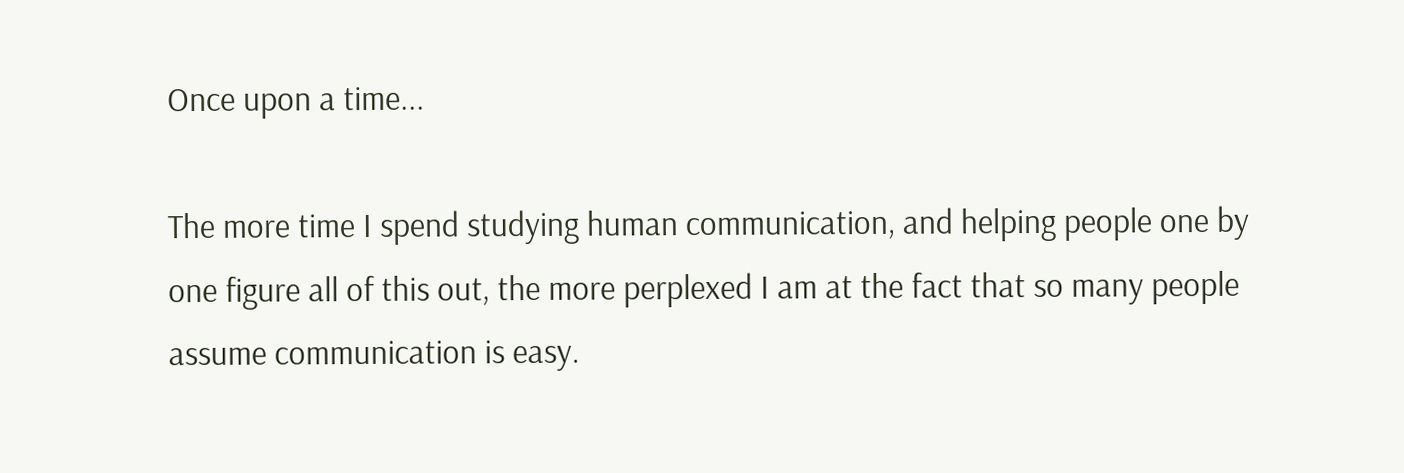Once upon a time...

The more time I spend studying human communication, and helping people one by one figure all of this out, the more perplexed I am at the fact that so many people assume communication is easy.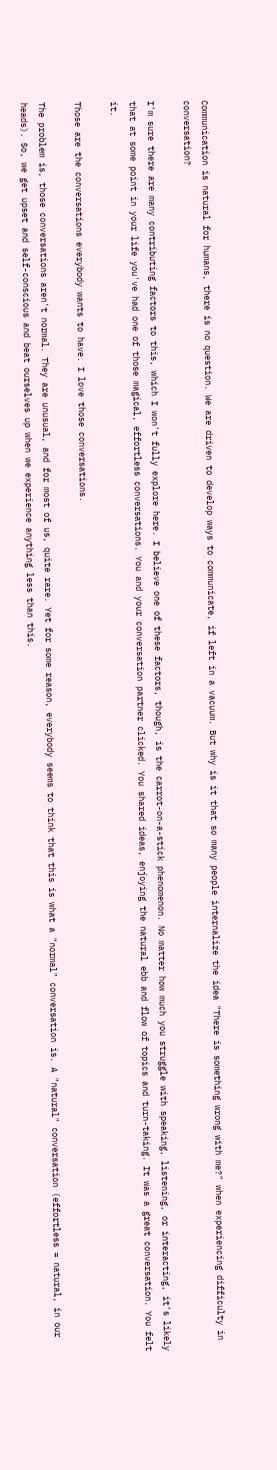Communication is natural for humans, there is no question. We are driven to develop ways to communicate, if left in a vacuum. But why is it that so many people internalize the idea "There is something wrong with me?" when experiencing difficulty in conversation?

I'm sure there are many contributing factors to this, which I won't fully explore here. I believe one of these factors, though, is the carrot-on-a-stick phenomenon. No matter how much you struggle with speaking, listening, or interacting, it's likely that at some point in your life you've had one of those magical, effortless conversations. You and your conversation partner clicked. You shared ideas, enjoying the natural ebb and flow of topics and turn-taking. It was a great conversation. You felt it.

Those are the conversations everybody wants to have. I love those conversations.

The problem is, those conversations aren't normal. They are unusual, and for most of us, quite rare. Yet for some reason, everybody seems to think that this is what a "normal" conversation is. A "natural" conversation (effortless = natural, in our heads). So, we get upset and self-conscious and beat ourselves up when we experience anything less than this.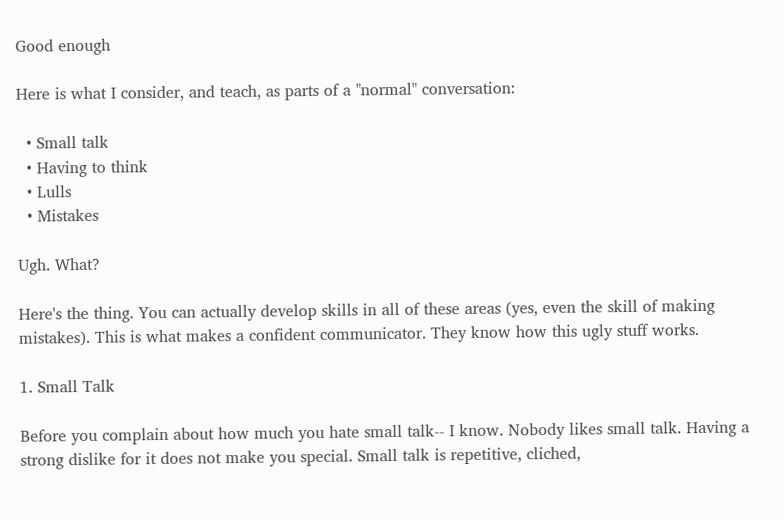Good enough

Here is what I consider, and teach, as parts of a "normal" conversation:

  • Small talk
  • Having to think
  • Lulls
  • Mistakes

Ugh. What?

Here's the thing. You can actually develop skills in all of these areas (yes, even the skill of making mistakes). This is what makes a confident communicator. They know how this ugly stuff works.

1. Small Talk

Before you complain about how much you hate small talk-- I know. Nobody likes small talk. Having a strong dislike for it does not make you special. Small talk is repetitive, cliched,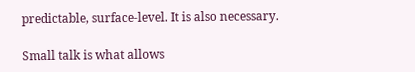predictable, surface-level. It is also necessary.

Small talk is what allows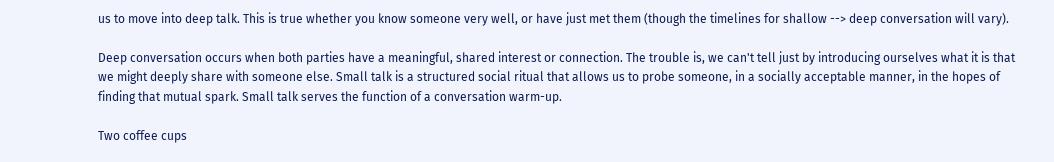us to move into deep talk. This is true whether you know someone very well, or have just met them (though the timelines for shallow --> deep conversation will vary).

Deep conversation occurs when both parties have a meaningful, shared interest or connection. The trouble is, we can't tell just by introducing ourselves what it is that we might deeply share with someone else. Small talk is a structured social ritual that allows us to probe someone, in a socially acceptable manner, in the hopes of finding that mutual spark. Small talk serves the function of a conversation warm-up.

Two coffee cups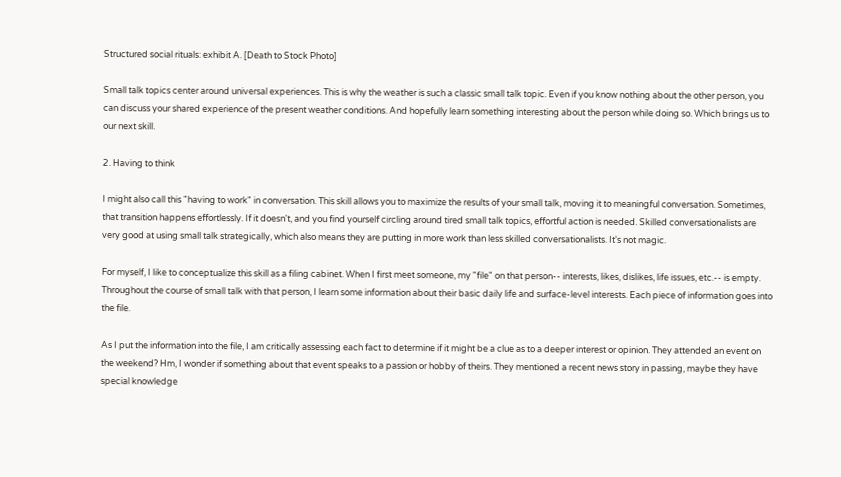Structured social rituals: exhibit A. [Death to Stock Photo]

Small talk topics center around universal experiences. This is why the weather is such a classic small talk topic. Even if you know nothing about the other person, you can discuss your shared experience of the present weather conditions. And hopefully learn something interesting about the person while doing so. Which brings us to our next skill.

2. Having to think

I might also call this "having to work" in conversation. This skill allows you to maximize the results of your small talk, moving it to meaningful conversation. Sometimes, that transition happens effortlessly. If it doesn't, and you find yourself circling around tired small talk topics, effortful action is needed. Skilled conversationalists are very good at using small talk strategically, which also means they are putting in more work than less skilled conversationalists. It's not magic.

For myself, I like to conceptualize this skill as a filing cabinet. When I first meet someone, my "file" on that person-- interests, likes, dislikes, life issues, etc.-- is empty. Throughout the course of small talk with that person, I learn some information about their basic daily life and surface-level interests. Each piece of information goes into the file.

As I put the information into the file, I am critically assessing each fact to determine if it might be a clue as to a deeper interest or opinion. They attended an event on the weekend? Hm, I wonder if something about that event speaks to a passion or hobby of theirs. They mentioned a recent news story in passing, maybe they have special knowledge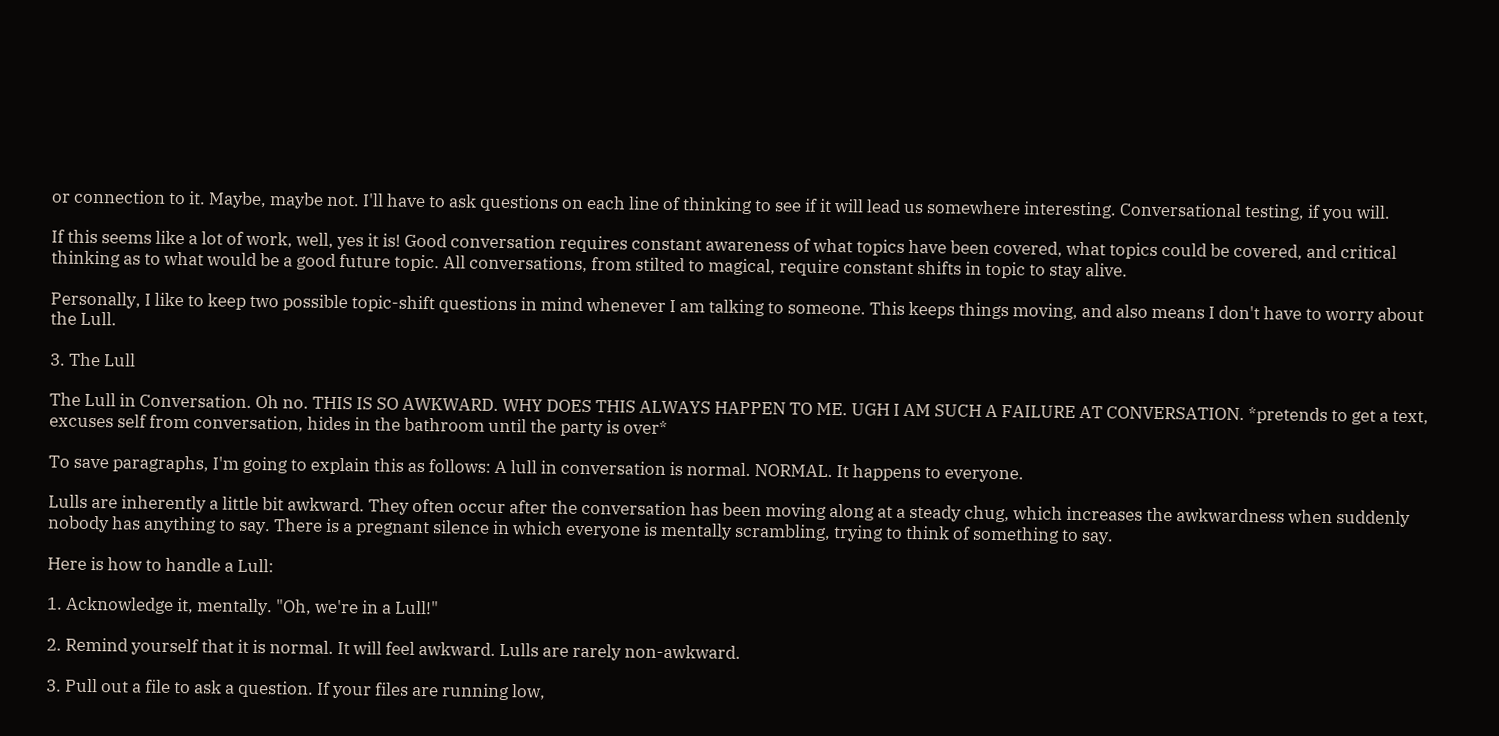or connection to it. Maybe, maybe not. I'll have to ask questions on each line of thinking to see if it will lead us somewhere interesting. Conversational testing, if you will.

If this seems like a lot of work, well, yes it is! Good conversation requires constant awareness of what topics have been covered, what topics could be covered, and critical thinking as to what would be a good future topic. All conversations, from stilted to magical, require constant shifts in topic to stay alive.

Personally, I like to keep two possible topic-shift questions in mind whenever I am talking to someone. This keeps things moving, and also means I don't have to worry about the Lull.

3. The Lull

The Lull in Conversation. Oh no. THIS IS SO AWKWARD. WHY DOES THIS ALWAYS HAPPEN TO ME. UGH I AM SUCH A FAILURE AT CONVERSATION. *pretends to get a text, excuses self from conversation, hides in the bathroom until the party is over*

To save paragraphs, I'm going to explain this as follows: A lull in conversation is normal. NORMAL. It happens to everyone.

Lulls are inherently a little bit awkward. They often occur after the conversation has been moving along at a steady chug, which increases the awkwardness when suddenly nobody has anything to say. There is a pregnant silence in which everyone is mentally scrambling, trying to think of something to say.

Here is how to handle a Lull:

1. Acknowledge it, mentally. "Oh, we're in a Lull!"

2. Remind yourself that it is normal. It will feel awkward. Lulls are rarely non-awkward.

3. Pull out a file to ask a question. If your files are running low,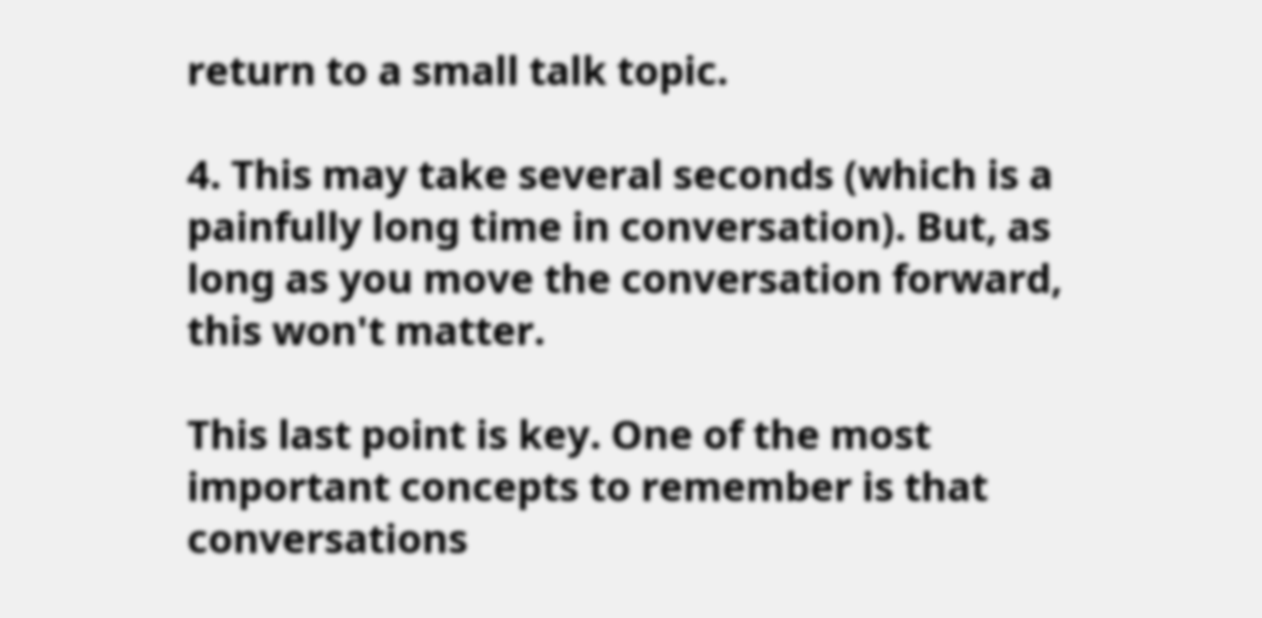return to a small talk topic.

4. This may take several seconds (which is a painfully long time in conversation). But, as long as you move the conversation forward, this won't matter.

This last point is key. One of the most important concepts to remember is that conversations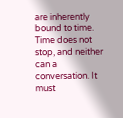are inherently bound to time. Time does not stop, and neither can a conversation. It must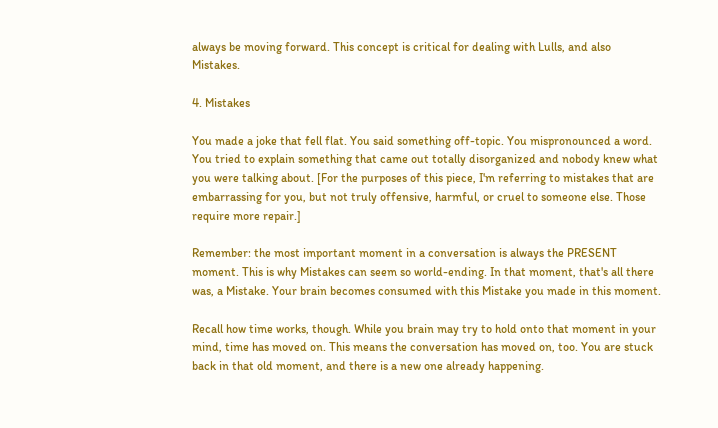always be moving forward. This concept is critical for dealing with Lulls, and also Mistakes.

4. Mistakes

You made a joke that fell flat. You said something off-topic. You mispronounced a word. You tried to explain something that came out totally disorganized and nobody knew what you were talking about. [For the purposes of this piece, I'm referring to mistakes that are embarrassing for you, but not truly offensive, harmful, or cruel to someone else. Those require more repair.]

Remember: the most important moment in a conversation is always the PRESENT moment. This is why Mistakes can seem so world-ending. In that moment, that's all there was, a Mistake. Your brain becomes consumed with this Mistake you made in this moment.

Recall how time works, though. While you brain may try to hold onto that moment in your mind, time has moved on. This means the conversation has moved on, too. You are stuck back in that old moment, and there is a new one already happening.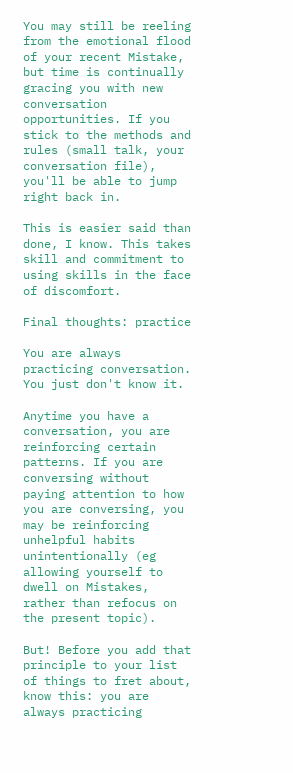You may still be reeling from the emotional flood of your recent Mistake, but time is continually gracing you with new conversation opportunities. If you stick to the methods and rules (small talk, your conversation file), you'll be able to jump right back in.

This is easier said than done, I know. This takes skill and commitment to using skills in the face of discomfort.

Final thoughts: practice

You are always practicing conversation. You just don't know it.

Anytime you have a conversation, you are reinforcing certain patterns. If you are conversing without paying attention to how you are conversing, you may be reinforcing unhelpful habits unintentionally (eg allowing yourself to dwell on Mistakes, rather than refocus on the present topic).

But! Before you add that principle to your list of things to fret about, know this: you are always practicing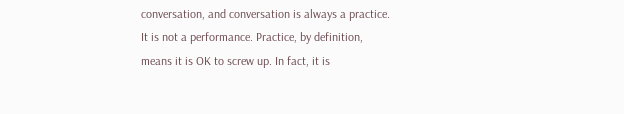conversation, and conversation is always a practice. It is not a performance. Practice, by definition, means it is OK to screw up. In fact, it is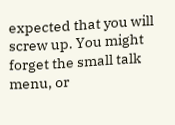expected that you will screw up. You might forget the small talk menu, or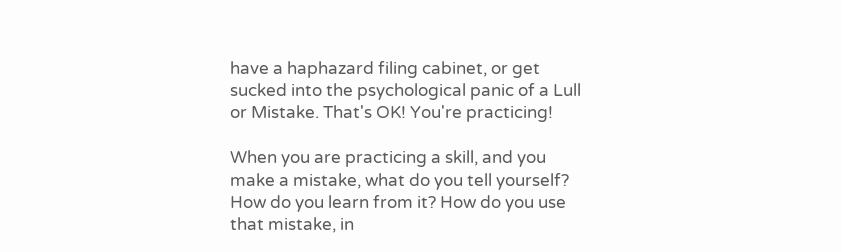have a haphazard filing cabinet, or get sucked into the psychological panic of a Lull or Mistake. That's OK! You're practicing!

When you are practicing a skill, and you make a mistake, what do you tell yourself? How do you learn from it? How do you use that mistake, in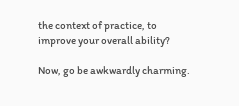the context of practice, to improve your overall ability?

Now, go be awkwardly charming.